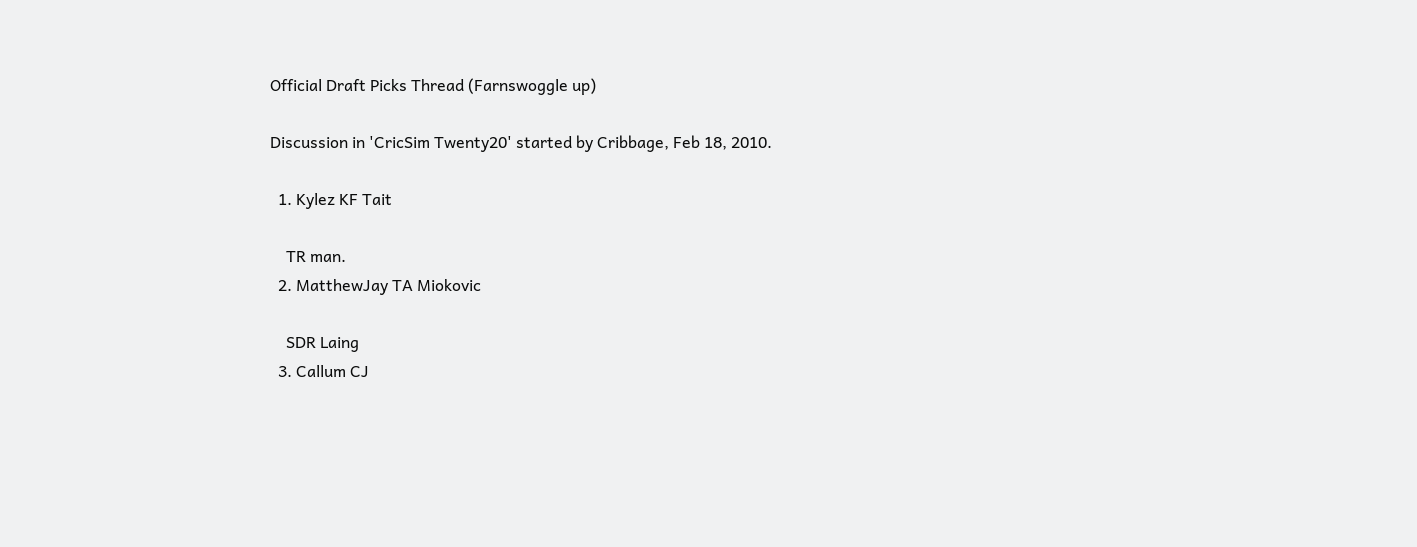Official Draft Picks Thread (Farnswoggle up)

Discussion in 'CricSim Twenty20' started by Cribbage, Feb 18, 2010.

  1. Kylez KF Tait

    TR man.
  2. MatthewJay TA Miokovic

    SDR Laing
  3. Callum CJ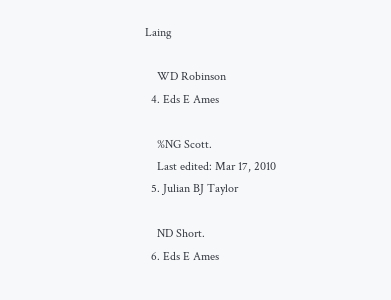Laing

    WD Robinson
  4. Eds E Ames

    %NG Scott.
    Last edited: Mar 17, 2010
  5. Julian BJ Taylor

    ND Short.
  6. Eds E Ames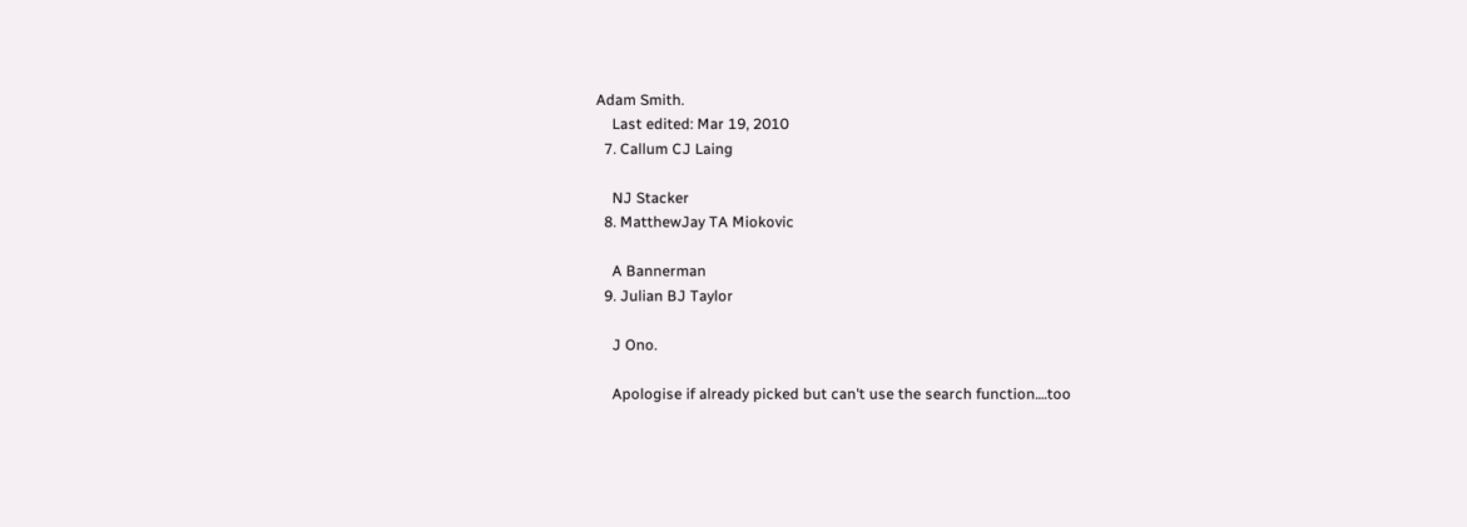Adam Smith.
    Last edited: Mar 19, 2010
  7. Callum CJ Laing

    NJ Stacker
  8. MatthewJay TA Miokovic

    A Bannerman
  9. Julian BJ Taylor

    J Ono.

    Apologise if already picked but can't use the search function....too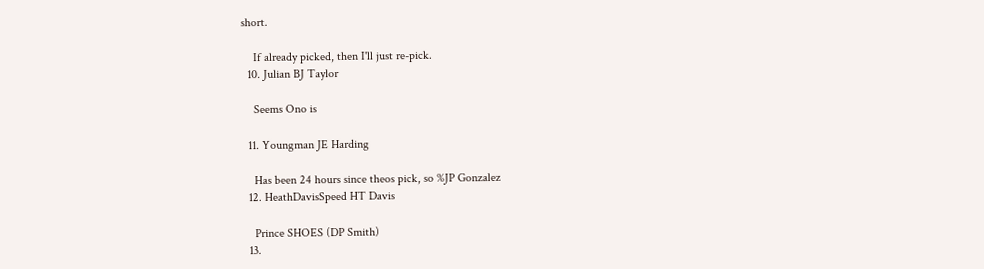short.

    If already picked, then I'll just re-pick.
  10. Julian BJ Taylor

    Seems Ono is

  11. Youngman JE Harding

    Has been 24 hours since theos pick, so %JP Gonzalez
  12. HeathDavisSpeed HT Davis

    Prince SHOES (DP Smith)
  13.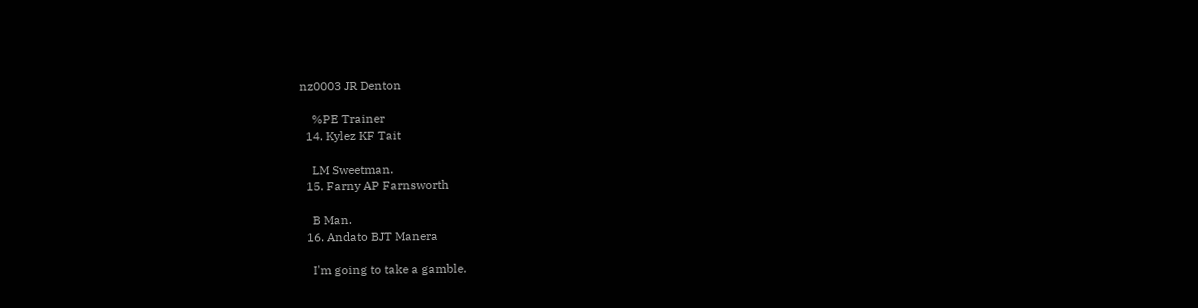nz0003 JR Denton

    %PE Trainer
  14. Kylez KF Tait

    LM Sweetman.
  15. Farny AP Farnsworth

    B Man.
  16. Andato BJT Manera

    I'm going to take a gamble.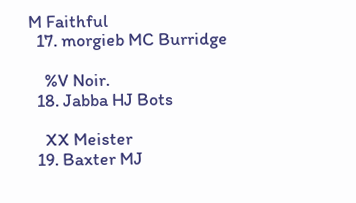M Faithful
  17. morgieb MC Burridge

    %V Noir.
  18. Jabba HJ Bots

    XX Meister
  19. Baxter MJ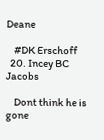Deane

    #DK Erschoff
  20. Incey BC Jacobs

    Dont think he is gone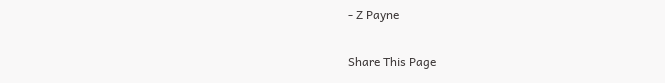- Z Payne

Share This Page